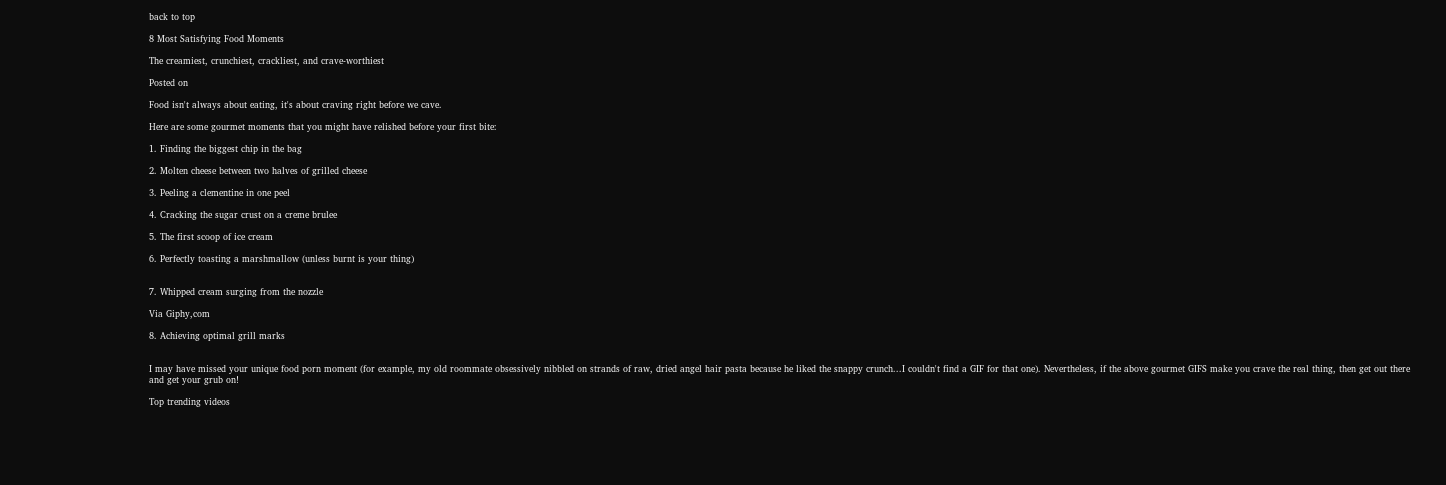back to top

8 Most Satisfying Food Moments

The creamiest, crunchiest, crackliest, and crave-worthiest

Posted on

Food isn't always about eating, it's about craving right before we cave.

Here are some gourmet moments that you might have relished before your first bite:

1. Finding the biggest chip in the bag

2. Molten cheese between two halves of grilled cheese

3. Peeling a clementine in one peel

4. Cracking the sugar crust on a creme brulee

5. The first scoop of ice cream

6. Perfectly toasting a marshmallow (unless burnt is your thing)


7. Whipped cream surging from the nozzle

Via Giphy,com

8. Achieving optimal grill marks


I may have missed your unique food porn moment (for example, my old roommate obsessively nibbled on strands of raw, dried angel hair pasta because he liked the snappy crunch...I couldn't find a GIF for that one). Nevertheless, if the above gourmet GIFS make you crave the real thing, then get out there and get your grub on!

Top trending videos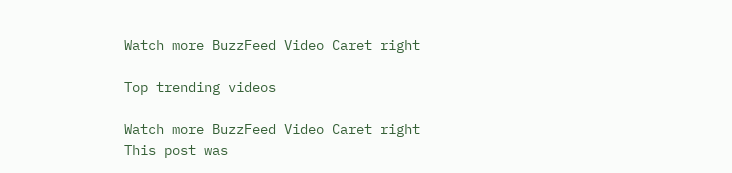Watch more BuzzFeed Video Caret right

Top trending videos

Watch more BuzzFeed Video Caret right
This post was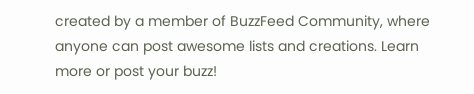created by a member of BuzzFeed Community, where anyone can post awesome lists and creations. Learn more or post your buzz!